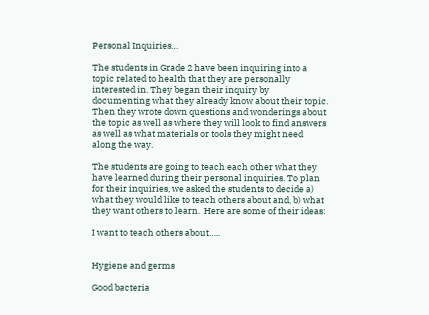Personal Inquiries…

The students in Grade 2 have been inquiring into a topic related to health that they are personally interested in. They began their inquiry by documenting what they already know about their topic. Then they wrote down questions and wonderings about the topic as well as where they will look to find answers as well as what materials or tools they might need along the way.

The students are going to teach each other what they have learned during their personal inquiries. To plan for their inquiries, we asked the students to decide a) what they would like to teach others about and, b) what they want others to learn.  Here are some of their ideas:

I want to teach others about…..


Hygiene and germs

Good bacteria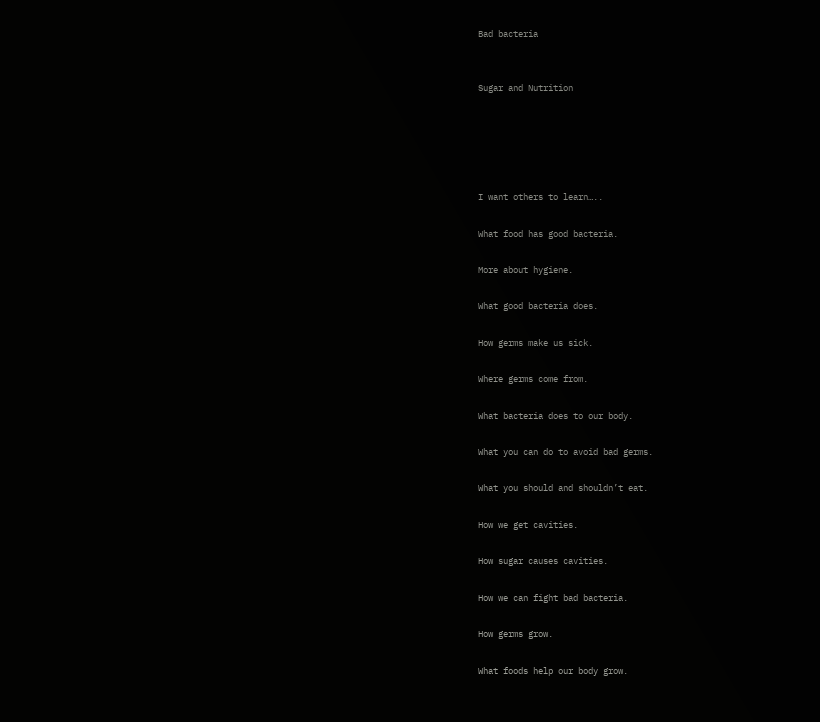Bad bacteria


Sugar and Nutrition





I want others to learn…..

What food has good bacteria.

More about hygiene.

What good bacteria does.

How germs make us sick.

Where germs come from.

What bacteria does to our body.

What you can do to avoid bad germs.

What you should and shouldn’t eat.

How we get cavities.

How sugar causes cavities.

How we can fight bad bacteria.

How germs grow.

What foods help our body grow.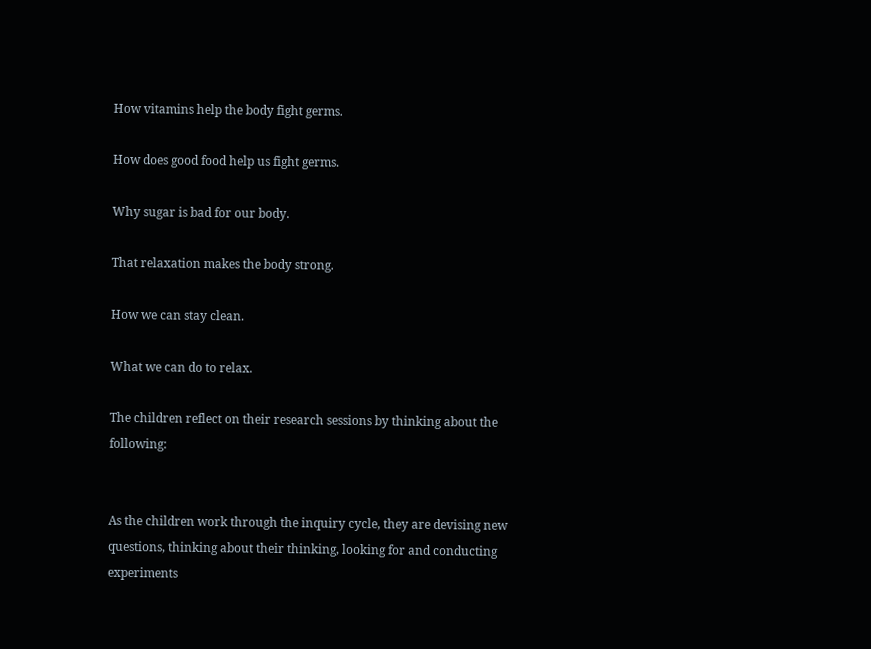How vitamins help the body fight germs.

How does good food help us fight germs.

Why sugar is bad for our body.

That relaxation makes the body strong.

How we can stay clean.

What we can do to relax.

The children reflect on their research sessions by thinking about the following:


As the children work through the inquiry cycle, they are devising new questions, thinking about their thinking, looking for and conducting experiments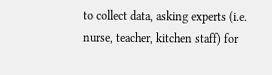to collect data, asking experts (i.e. nurse, teacher, kitchen staff) for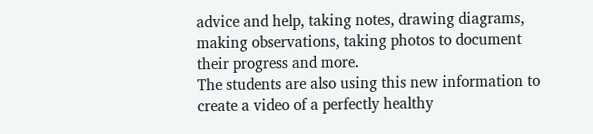advice and help, taking notes, drawing diagrams, making observations, taking photos to document their progress and more.
The students are also using this new information to create a video of a perfectly healthy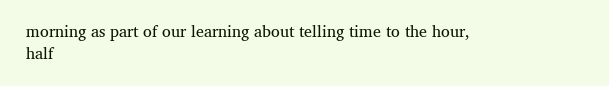morning as part of our learning about telling time to the hour, half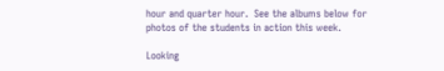hour and quarter hour.  See the albums below for photos of the students in action this week.

Looking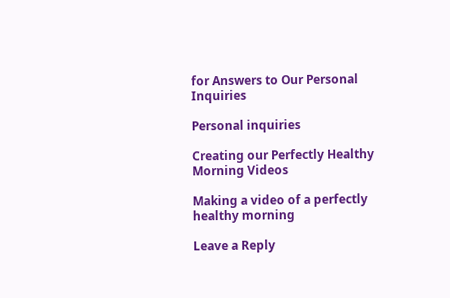for Answers to Our Personal Inquiries

Personal inquiries

Creating our Perfectly Healthy Morning Videos

Making a video of a perfectly healthy morning

Leave a Reply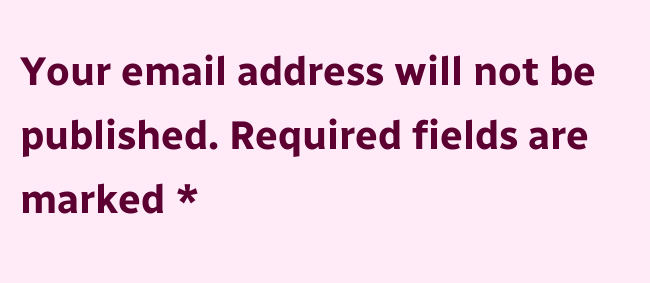Your email address will not be published. Required fields are marked *